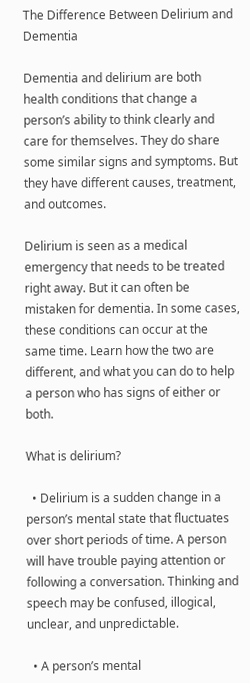The Difference Between Delirium and Dementia

Dementia and delirium are both health conditions that change a person’s ability to think clearly and care for themselves. They do share some similar signs and symptoms. But they have different causes, treatment, and outcomes.

Delirium is seen as a medical emergency that needs to be treated right away. But it can often be mistaken for dementia. In some cases, these conditions can occur at the same time. Learn how the two are different, and what you can do to help a person who has signs of either or both.

What is delirium?

  • Delirium is a sudden change in a person’s mental state that fluctuates over short periods of time. A person will have trouble paying attention or following a conversation. Thinking and speech may be confused, illogical, unclear, and unpredictable.

  • A person’s mental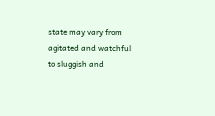state may vary from agitated and watchful to sluggish and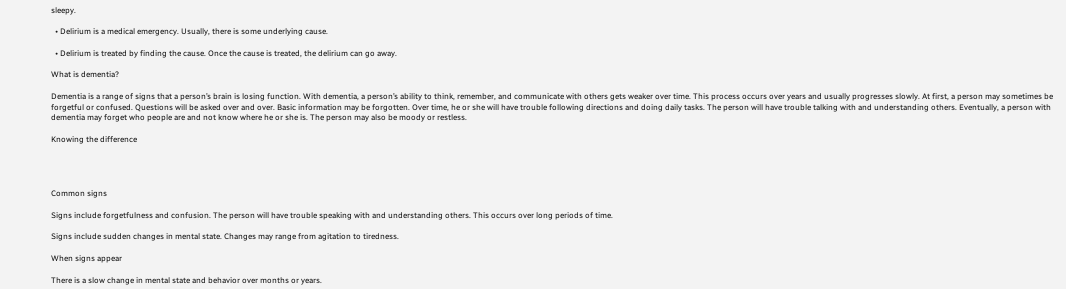sleepy.

  • Delirium is a medical emergency. Usually, there is some underlying cause.

  • Delirium is treated by finding the cause. Once the cause is treated, the delirium can go away.

What is dementia?

Dementia is a range of signs that a person’s brain is losing function. With dementia, a person’s ability to think, remember, and communicate with others gets weaker over time. This process occurs over years and usually progresses slowly. At first, a person may sometimes be forgetful or confused. Questions will be asked over and over. Basic information may be forgotten. Over time, he or she will have trouble following directions and doing daily tasks. The person will have trouble talking with and understanding others. Eventually, a person with dementia may forget who people are and not know where he or she is. The person may also be moody or restless.

Knowing the difference




Common signs

Signs include forgetfulness and confusion. The person will have trouble speaking with and understanding others. This occurs over long periods of time.

Signs include sudden changes in mental state. Changes may range from agitation to tiredness.

When signs appear

There is a slow change in mental state and behavior over months or years.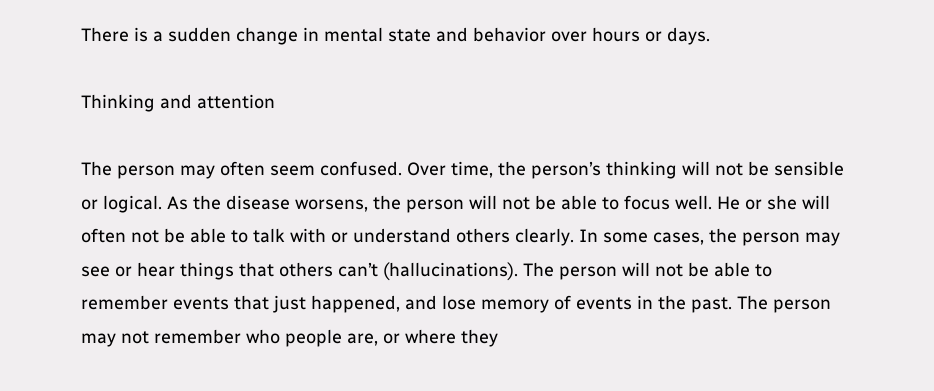There is a sudden change in mental state and behavior over hours or days.

Thinking and attention

The person may often seem confused. Over time, the person’s thinking will not be sensible or logical. As the disease worsens, the person will not be able to focus well. He or she will often not be able to talk with or understand others clearly. In some cases, the person may see or hear things that others can’t (hallucinations). The person will not be able to remember events that just happened, and lose memory of events in the past. The person may not remember who people are, or where they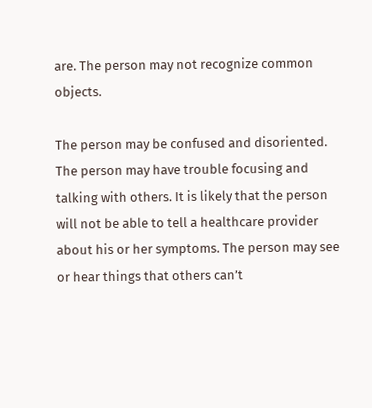are. The person may not recognize common objects.

The person may be confused and disoriented. The person may have trouble focusing and talking with others. It is likely that the person will not be able to tell a healthcare provider about his or her symptoms. The person may see or hear things that others can’t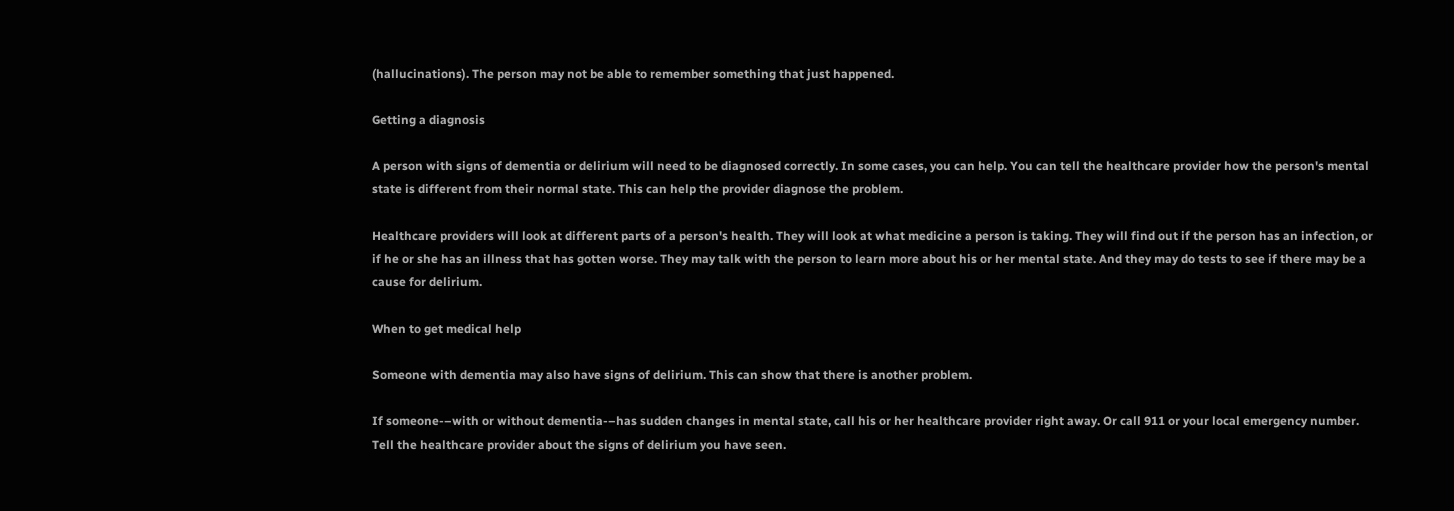(hallucinations). The person may not be able to remember something that just happened.

Getting a diagnosis

A person with signs of dementia or delirium will need to be diagnosed correctly. In some cases, you can help. You can tell the healthcare provider how the person's mental state is different from their normal state. This can help the provider diagnose the problem.

Healthcare providers will look at different parts of a person's health. They will look at what medicine a person is taking. They will find out if the person has an infection, or if he or she has an illness that has gotten worse. They may talk with the person to learn more about his or her mental state. And they may do tests to see if there may be a cause for delirium.

When to get medical help

Someone with dementia may also have signs of delirium. This can show that there is another problem.

If someone-–with or without dementia-–has sudden changes in mental state, call his or her healthcare provider right away. Or call 911 or your local emergency number. Tell the healthcare provider about the signs of delirium you have seen.